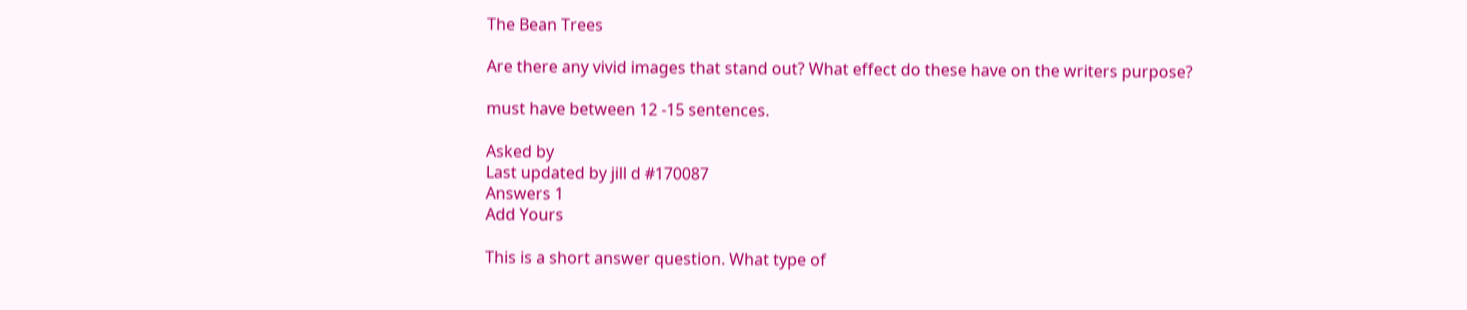The Bean Trees

Are there any vivid images that stand out? What effect do these have on the writers purpose?

must have between 12 -15 sentences.

Asked by
Last updated by jill d #170087
Answers 1
Add Yours

This is a short answer question. What type of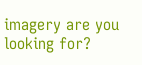imagery are you looking for?